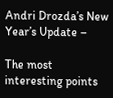Andri Drozda’s New Year’s Update –

The most interesting points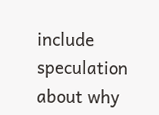include speculation about why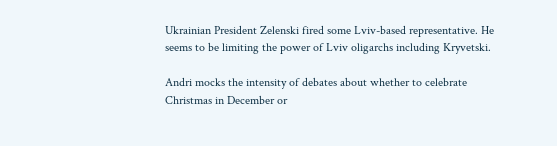Ukrainian President Zelenski fired some Lviv-based representative. He seems to be limiting the power of Lviv oligarchs including Kryvetski.

Andri mocks the intensity of debates about whether to celebrate Christmas in December or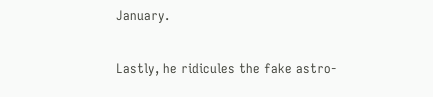January.

Lastly, he ridicules the fake astro-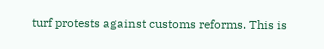turf protests against customs reforms. This is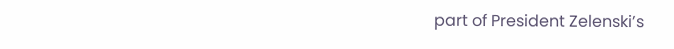part of President Zelenski’s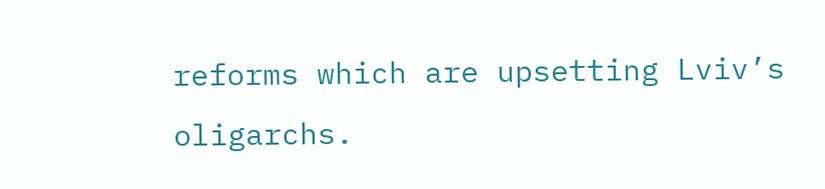reforms which are upsetting Lviv’s oligarchs.